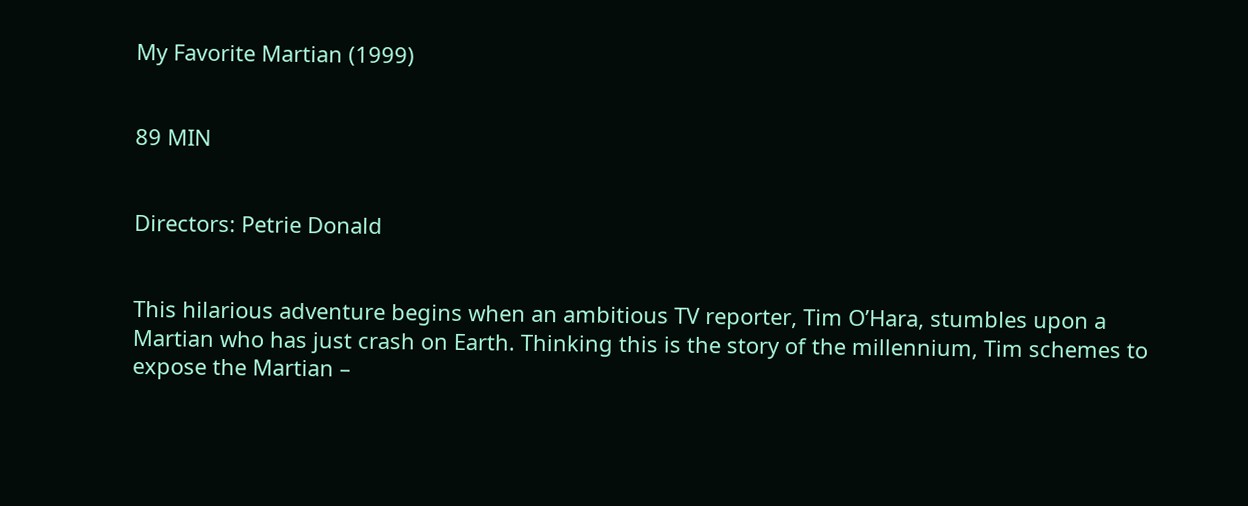My Favorite Martian (1999)


89 MIN


Directors: Petrie Donald


This hilarious adventure begins when an ambitious TV reporter, Tim O’Hara, stumbles upon a Martian who has just crash on Earth. Thinking this is the story of the millennium, Tim schemes to expose the Martian –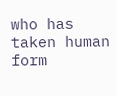who has taken human form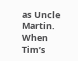as Uncle Martin. When Tim’s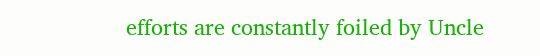efforts are constantly foiled by Uncle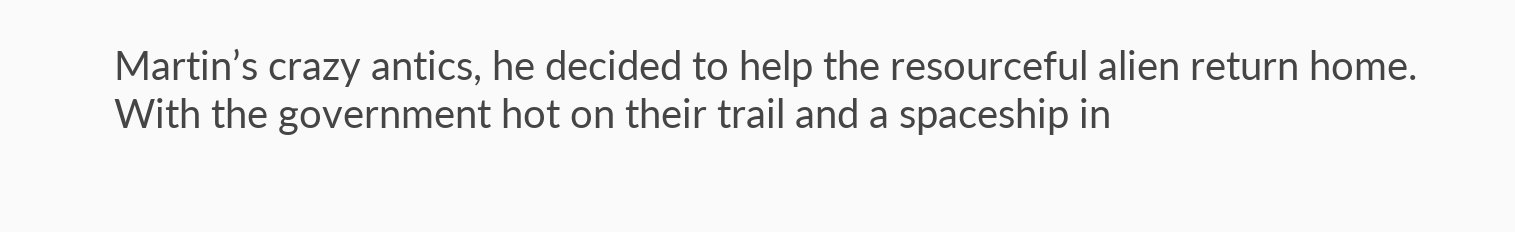Martin’s crazy antics, he decided to help the resourceful alien return home. With the government hot on their trail and a spaceship in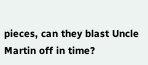pieces, can they blast Uncle Martin off in time?